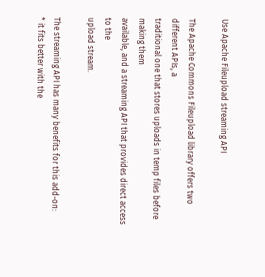Use Apache Fileupload streaming API

The Apache Commons Fileupload library offers two different APIs, a
traditional one that stores uploads in temp files before making them
available, and a streaming API that provides direct access to the
upload stream.

The streaming API has many benefits for this add-on:
* it fits better with the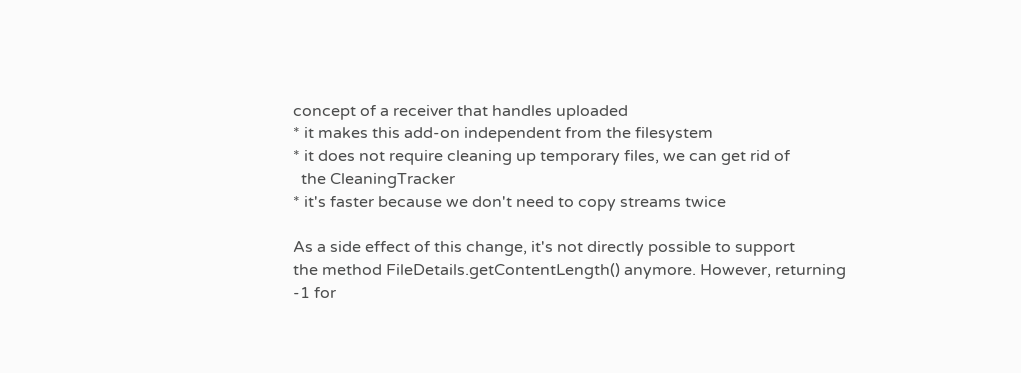concept of a receiver that handles uploaded
* it makes this add-on independent from the filesystem
* it does not require cleaning up temporary files, we can get rid of
  the CleaningTracker
* it's faster because we don't need to copy streams twice

As a side effect of this change, it's not directly possible to support
the method FileDetails.getContentLength() anymore. However, returning
-1 for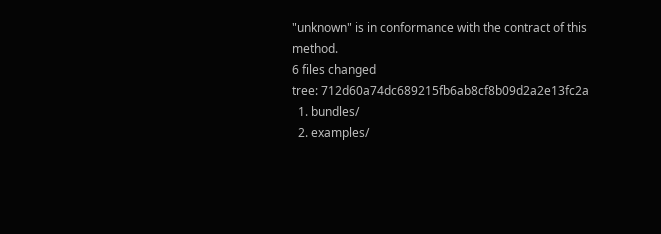"unknown" is in conformance with the contract of this method.
6 files changed
tree: 712d60a74dc689215fb6ab8cf8b09d2a2e13fc2a
  1. bundles/
  2. examples/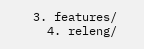3. features/
  4. releng/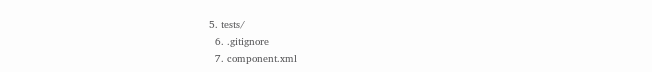5. tests/
  6. .gitignore
  7. component.xml